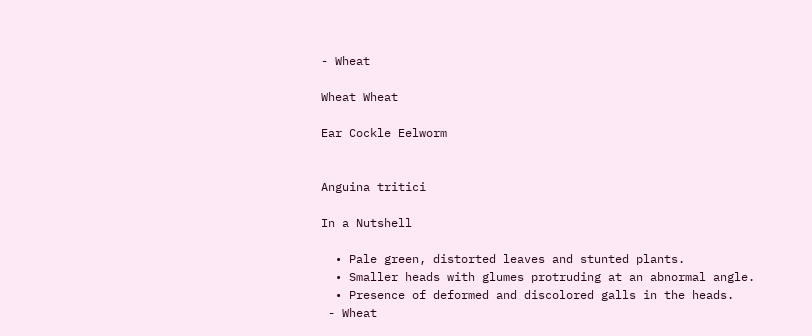- Wheat

Wheat Wheat

Ear Cockle Eelworm


Anguina tritici

In a Nutshell

  • Pale green, distorted leaves and stunted plants.
  • Smaller heads with glumes protruding at an abnormal angle.
  • Presence of deformed and discolored galls in the heads.
 - Wheat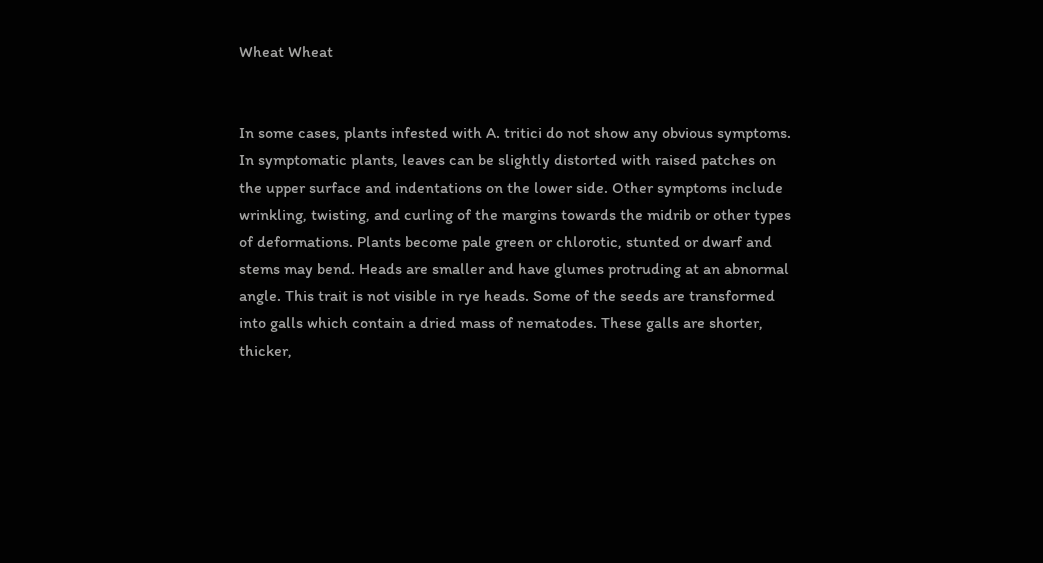Wheat Wheat


In some cases, plants infested with A. tritici do not show any obvious symptoms. In symptomatic plants, leaves can be slightly distorted with raised patches on the upper surface and indentations on the lower side. Other symptoms include wrinkling, twisting, and curling of the margins towards the midrib or other types of deformations. Plants become pale green or chlorotic, stunted or dwarf and stems may bend. Heads are smaller and have glumes protruding at an abnormal angle. This trait is not visible in rye heads. Some of the seeds are transformed into galls which contain a dried mass of nematodes. These galls are shorter, thicker,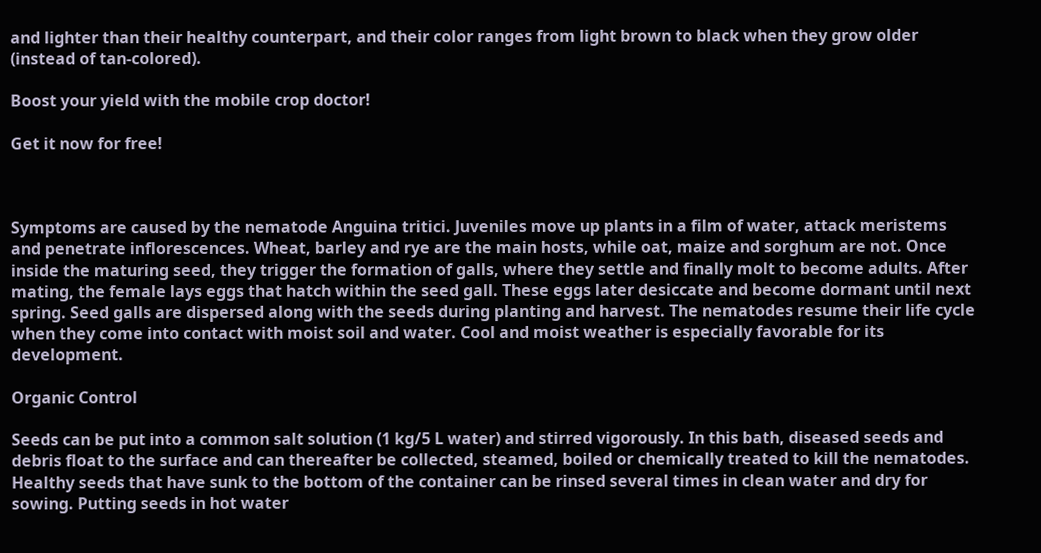and lighter than their healthy counterpart, and their color ranges from light brown to black when they grow older (instead of tan-colored).

Boost your yield with the mobile crop doctor!

Get it now for free!



Symptoms are caused by the nematode Anguina tritici. Juveniles move up plants in a film of water, attack meristems and penetrate inflorescences. Wheat, barley and rye are the main hosts, while oat, maize and sorghum are not. Once inside the maturing seed, they trigger the formation of galls, where they settle and finally molt to become adults. After mating, the female lays eggs that hatch within the seed gall. These eggs later desiccate and become dormant until next spring. Seed galls are dispersed along with the seeds during planting and harvest. The nematodes resume their life cycle when they come into contact with moist soil and water. Cool and moist weather is especially favorable for its development.

Organic Control

Seeds can be put into a common salt solution (1 kg/5 L water) and stirred vigorously. In this bath, diseased seeds and debris float to the surface and can thereafter be collected, steamed, boiled or chemically treated to kill the nematodes. Healthy seeds that have sunk to the bottom of the container can be rinsed several times in clean water and dry for sowing. Putting seeds in hot water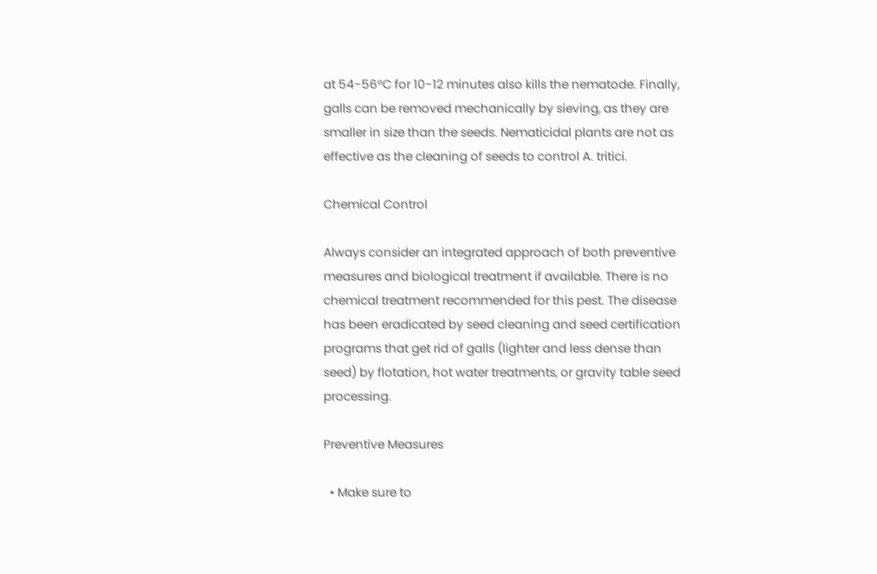at 54-56°C for 10-12 minutes also kills the nematode. Finally, galls can be removed mechanically by sieving, as they are smaller in size than the seeds. Nematicidal plants are not as effective as the cleaning of seeds to control A. tritici.

Chemical Control

Always consider an integrated approach of both preventive measures and biological treatment if available. There is no chemical treatment recommended for this pest. The disease has been eradicated by seed cleaning and seed certification programs that get rid of galls (lighter and less dense than seed) by flotation, hot water treatments, or gravity table seed processing.

Preventive Measures

  • Make sure to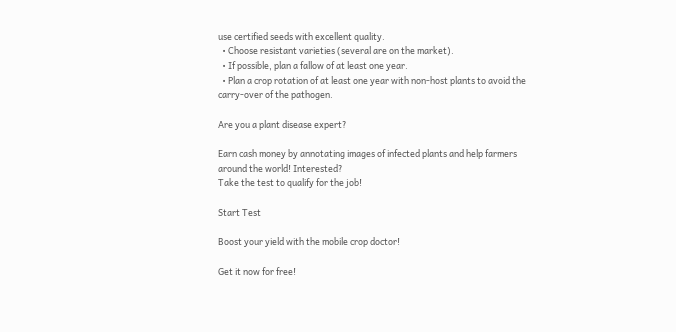use certified seeds with excellent quality.
  • Choose resistant varieties (several are on the market).
  • If possible, plan a fallow of at least one year.
  • Plan a crop rotation of at least one year with non-host plants to avoid the carry-over of the pathogen.

Are you a plant disease expert?

Earn cash money by annotating images of infected plants and help farmers around the world! Interested?
Take the test to qualify for the job!

Start Test

Boost your yield with the mobile crop doctor!

Get it now for free!